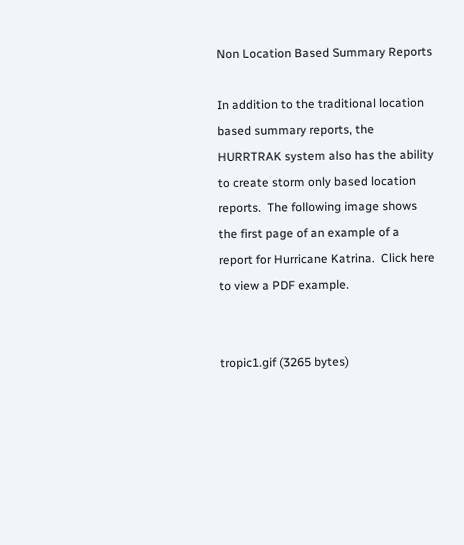Non Location Based Summary Reports

In addition to the traditional location based summary reports, the HURRTRAK system also has the ability to create storm only based location reports.  The following image shows the first page of an example of a report for Hurricane Katrina.  Click here to view a PDF example.


tropic1.gif (3265 bytes)